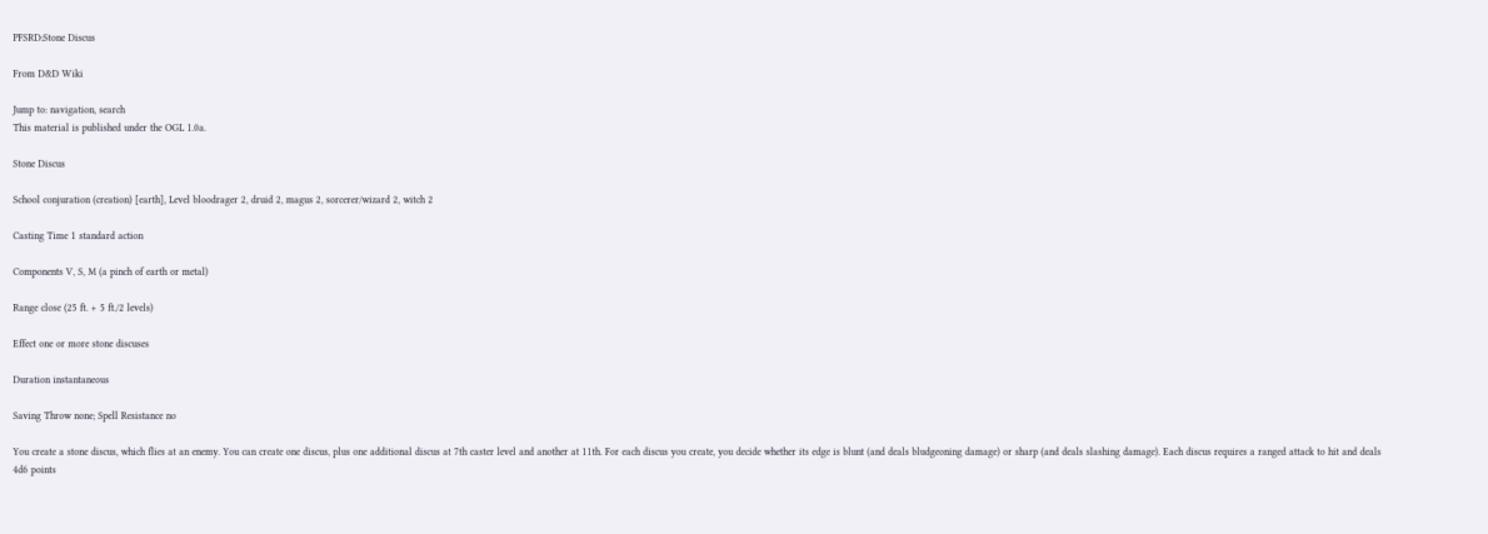PFSRD:Stone Discus

From D&D Wiki

Jump to: navigation, search
This material is published under the OGL 1.0a.

Stone Discus

School conjuration (creation) [earth], Level bloodrager 2, druid 2, magus 2, sorcerer/wizard 2, witch 2

Casting Time 1 standard action

Components V, S, M (a pinch of earth or metal)

Range close (25 ft. + 5 ft./2 levels)

Effect one or more stone discuses

Duration instantaneous

Saving Throw none; Spell Resistance no

You create a stone discus, which flies at an enemy. You can create one discus, plus one additional discus at 7th caster level and another at 11th. For each discus you create, you decide whether its edge is blunt (and deals bludgeoning damage) or sharp (and deals slashing damage). Each discus requires a ranged attack to hit and deals 4d6 points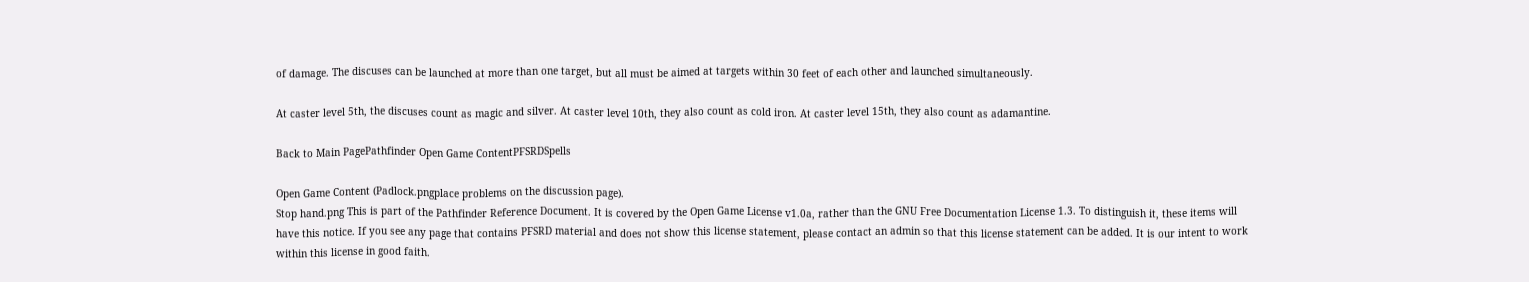of damage. The discuses can be launched at more than one target, but all must be aimed at targets within 30 feet of each other and launched simultaneously.

At caster level 5th, the discuses count as magic and silver. At caster level 10th, they also count as cold iron. At caster level 15th, they also count as adamantine.

Back to Main PagePathfinder Open Game ContentPFSRDSpells

Open Game Content (Padlock.pngplace problems on the discussion page).
Stop hand.png This is part of the Pathfinder Reference Document. It is covered by the Open Game License v1.0a, rather than the GNU Free Documentation License 1.3. To distinguish it, these items will have this notice. If you see any page that contains PFSRD material and does not show this license statement, please contact an admin so that this license statement can be added. It is our intent to work within this license in good faith.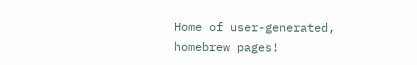Home of user-generated,
homebrew pages!